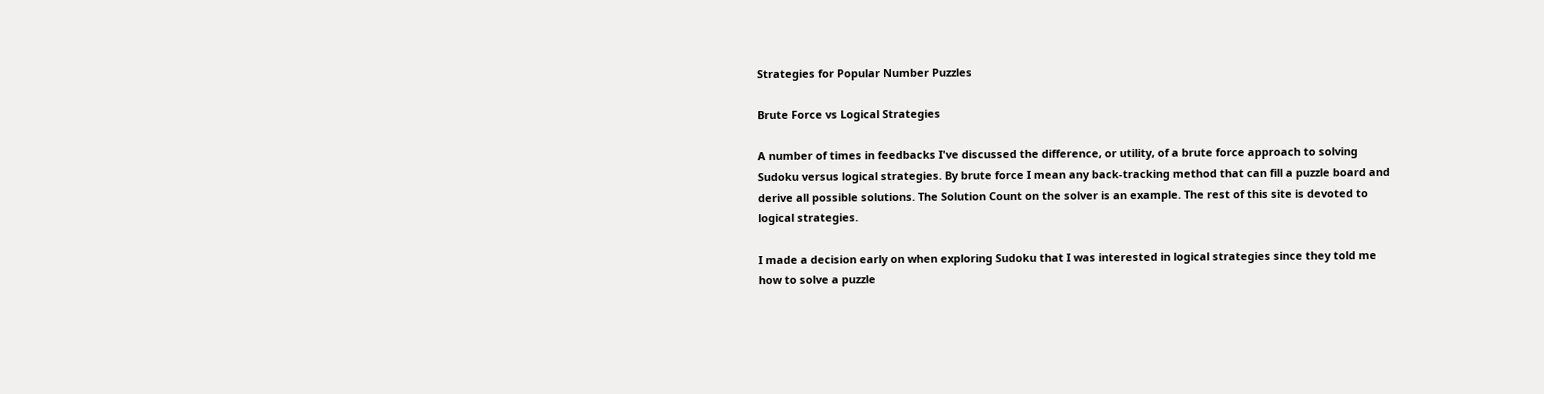Strategies for Popular Number Puzzles

Brute Force vs Logical Strategies

A number of times in feedbacks I've discussed the difference, or utility, of a brute force approach to solving Sudoku versus logical strategies. By brute force I mean any back-tracking method that can fill a puzzle board and derive all possible solutions. The Solution Count on the solver is an example. The rest of this site is devoted to logical strategies.

I made a decision early on when exploring Sudoku that I was interested in logical strategies since they told me how to solve a puzzle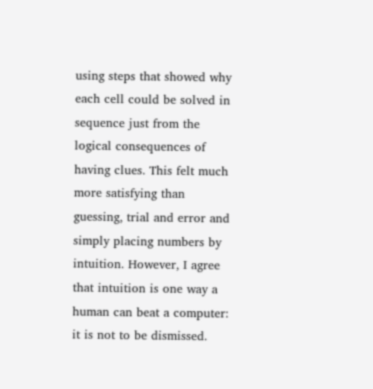using steps that showed why each cell could be solved in sequence just from the logical consequences of having clues. This felt much more satisfying than guessing, trial and error and simply placing numbers by intuition. However, I agree that intuition is one way a human can beat a computer: it is not to be dismissed.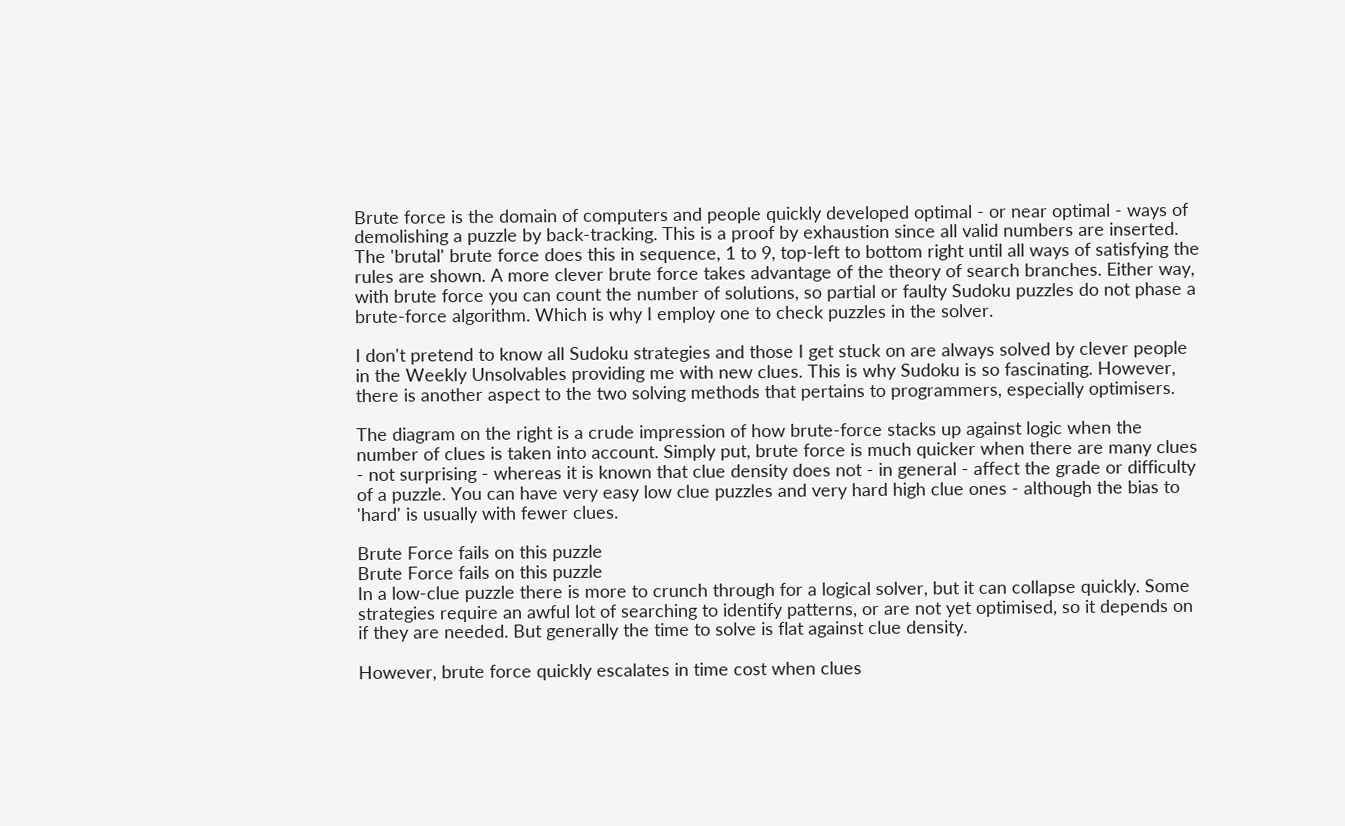Brute force is the domain of computers and people quickly developed optimal - or near optimal - ways of demolishing a puzzle by back-tracking. This is a proof by exhaustion since all valid numbers are inserted. The 'brutal' brute force does this in sequence, 1 to 9, top-left to bottom right until all ways of satisfying the rules are shown. A more clever brute force takes advantage of the theory of search branches. Either way, with brute force you can count the number of solutions, so partial or faulty Sudoku puzzles do not phase a brute-force algorithm. Which is why I employ one to check puzzles in the solver.

I don't pretend to know all Sudoku strategies and those I get stuck on are always solved by clever people in the Weekly Unsolvables providing me with new clues. This is why Sudoku is so fascinating. However, there is another aspect to the two solving methods that pertains to programmers, especially optimisers.

The diagram on the right is a crude impression of how brute-force stacks up against logic when the number of clues is taken into account. Simply put, brute force is much quicker when there are many clues - not surprising - whereas it is known that clue density does not - in general - affect the grade or difficulty of a puzzle. You can have very easy low clue puzzles and very hard high clue ones - although the bias to 'hard' is usually with fewer clues.

Brute Force fails on this puzzle
Brute Force fails on this puzzle
In a low-clue puzzle there is more to crunch through for a logical solver, but it can collapse quickly. Some strategies require an awful lot of searching to identify patterns, or are not yet optimised, so it depends on if they are needed. But generally the time to solve is flat against clue density.

However, brute force quickly escalates in time cost when clues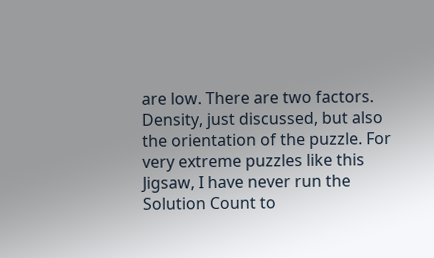are low. There are two factors. Density, just discussed, but also the orientation of the puzzle. For very extreme puzzles like this Jigsaw, I have never run the Solution Count to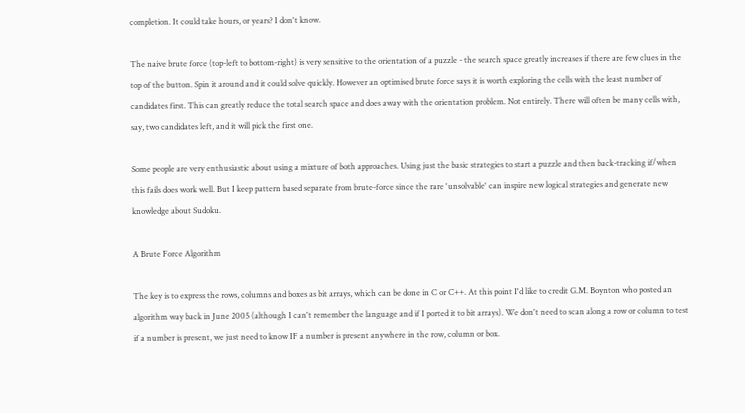completion. It could take hours, or years? I don't know.

The naive brute force (top-left to bottom-right) is very sensitive to the orientation of a puzzle - the search space greatly increases if there are few clues in the top of the button. Spin it around and it could solve quickly. However an optimised brute force says it is worth exploring the cells with the least number of candidates first. This can greatly reduce the total search space and does away with the orientation problem. Not entirely. There will often be many cells with, say, two candidates left, and it will pick the first one.

Some people are very enthusiastic about using a mixture of both approaches. Using just the basic strategies to start a puzzle and then back-tracking if/when this fails does work well. But I keep pattern based separate from brute-force since the rare 'unsolvable' can inspire new logical strategies and generate new knowledge about Sudoku.

A Brute Force Algorithm

The key is to express the rows, columns and boxes as bit arrays, which can be done in C or C++. At this point I'd like to credit G.M. Boynton who posted an algorithm way back in June 2005 (although I can't remember the language and if I ported it to bit arrays). We don't need to scan along a row or column to test if a number is present, we just need to know IF a number is present anywhere in the row, column or box.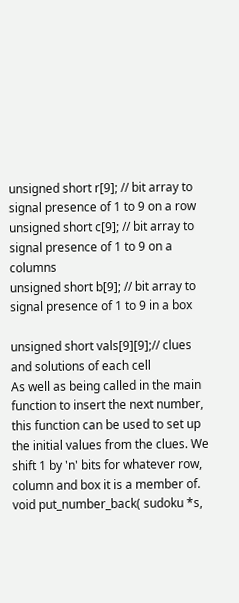unsigned short r[9]; // bit array to signal presence of 1 to 9 on a row
unsigned short c[9]; // bit array to signal presence of 1 to 9 on a columns
unsigned short b[9]; // bit array to signal presence of 1 to 9 in a box

unsigned short vals[9][9];// clues and solutions of each cell
As well as being called in the main function to insert the next number, this function can be used to set up the initial values from the clues. We shift 1 by 'n' bits for whatever row, column and box it is a member of.
void put_number_back( sudoku *s,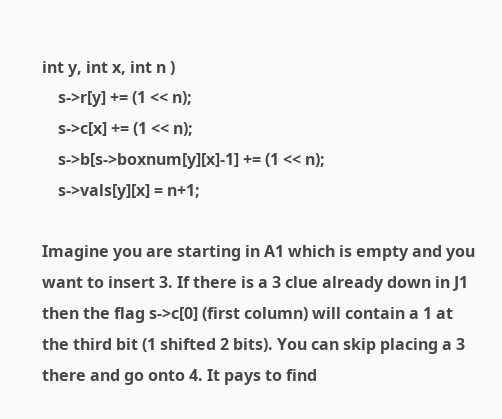int y, int x, int n )
    s->r[y] += (1 << n);
    s->c[x] += (1 << n);
    s->b[s->boxnum[y][x]-1] += (1 << n);
    s->vals[y][x] = n+1;

Imagine you are starting in A1 which is empty and you want to insert 3. If there is a 3 clue already down in J1 then the flag s->c[0] (first column) will contain a 1 at the third bit (1 shifted 2 bits). You can skip placing a 3 there and go onto 4. It pays to find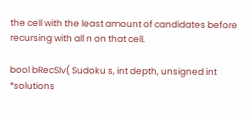the cell with the least amount of candidates before recursing with all n on that cell.

bool bRecSlv( Sudoku s, int depth, unsigned int *solutions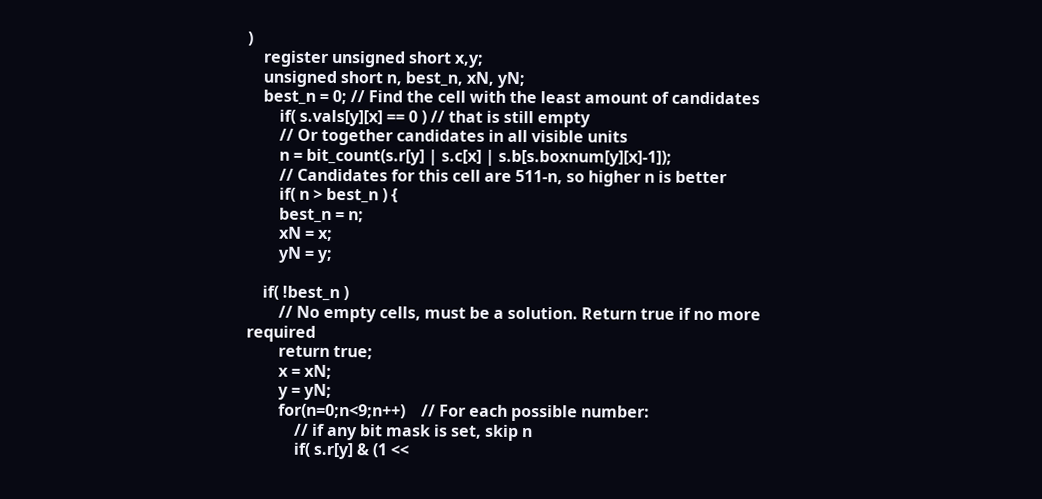)
    register unsigned short x,y;
    unsigned short n, best_n, xN, yN;
    best_n = 0; // Find the cell with the least amount of candidates
        if( s.vals[y][x] == 0 ) // that is still empty
        // Or together candidates in all visible units
        n = bit_count(s.r[y] | s.c[x] | s.b[s.boxnum[y][x]-1]);
        // Candidates for this cell are 511-n, so higher n is better
        if( n > best_n ) {
        best_n = n;
        xN = x;
        yN = y;

    if( !best_n )
        // No empty cells, must be a solution. Return true if no more required
        return true;
        x = xN;
        y = yN;
        for(n=0;n<9;n++)    // For each possible number:
            // if any bit mask is set, skip n
            if( s.r[y] & (1 <<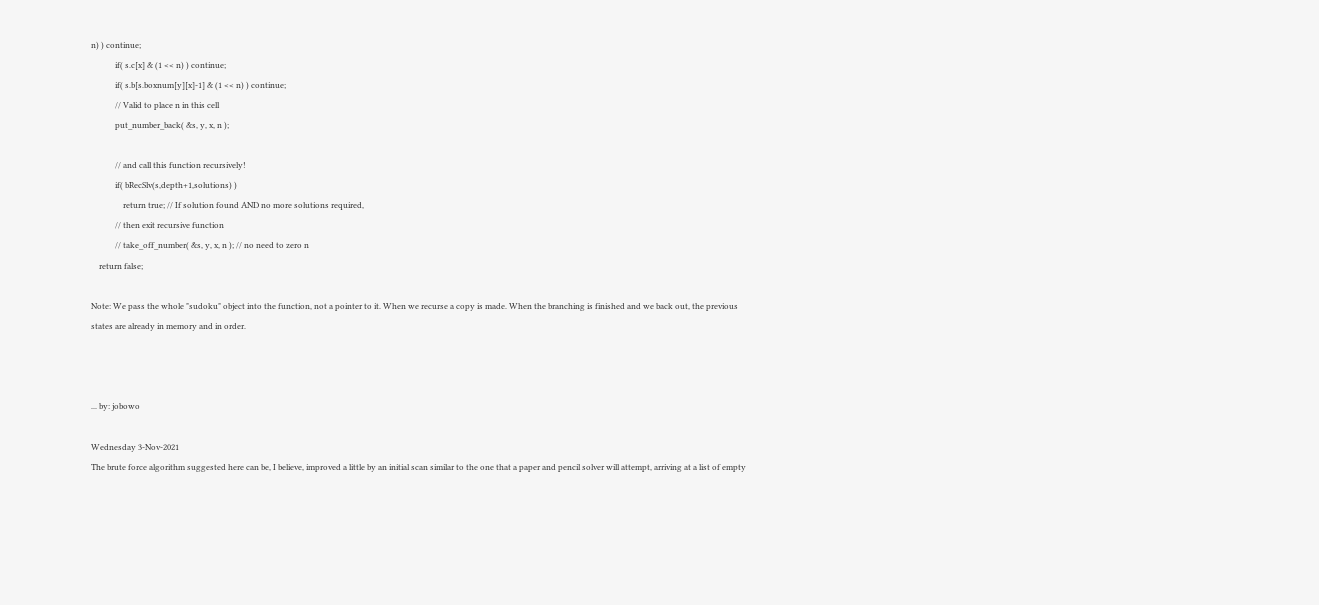n) ) continue;
            if( s.c[x] & (1 << n) ) continue;
            if( s.b[s.boxnum[y][x]-1] & (1 << n) ) continue;
            // Valid to place n in this cell
            put_number_back( &s, y, x, n );

            // and call this function recursively!
            if( bRecSlv(s,depth+1,solutions) )
                return true; // If solution found AND no more solutions required,
            // then exit recursive function
            // take_off_number( &s, y, x, n ); // no need to zero n
    return false;

Note: We pass the whole "sudoku" object into the function, not a pointer to it. When we recurse a copy is made. When the branching is finished and we back out, the previous states are already in memory and in order.



... by: jobowo

Wednesday 3-Nov-2021
The brute force algorithm suggested here can be, I believe, improved a little by an initial scan similar to the one that a paper and pencil solver will attempt, arriving at a list of empty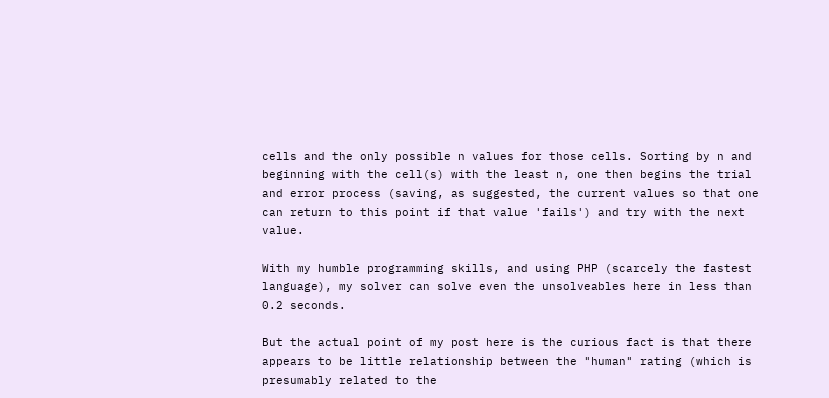cells and the only possible n values for those cells. Sorting by n and beginning with the cell(s) with the least n, one then begins the trial and error process (saving, as suggested, the current values so that one can return to this point if that value 'fails') and try with the next value.

With my humble programming skills, and using PHP (scarcely the fastest language), my solver can solve even the unsolveables here in less than 0.2 seconds.

But the actual point of my post here is the curious fact is that there appears to be little relationship between the "human" rating (which is presumably related to the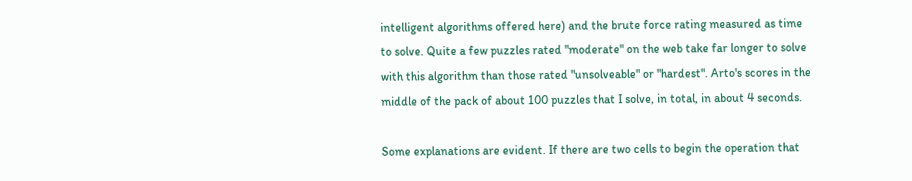intelligent algorithms offered here) and the brute force rating measured as time to solve. Quite a few puzzles rated "moderate" on the web take far longer to solve with this algorithm than those rated "unsolveable" or "hardest". Arto's scores in the middle of the pack of about 100 puzzles that I solve, in total, in about 4 seconds.

Some explanations are evident. If there are two cells to begin the operation that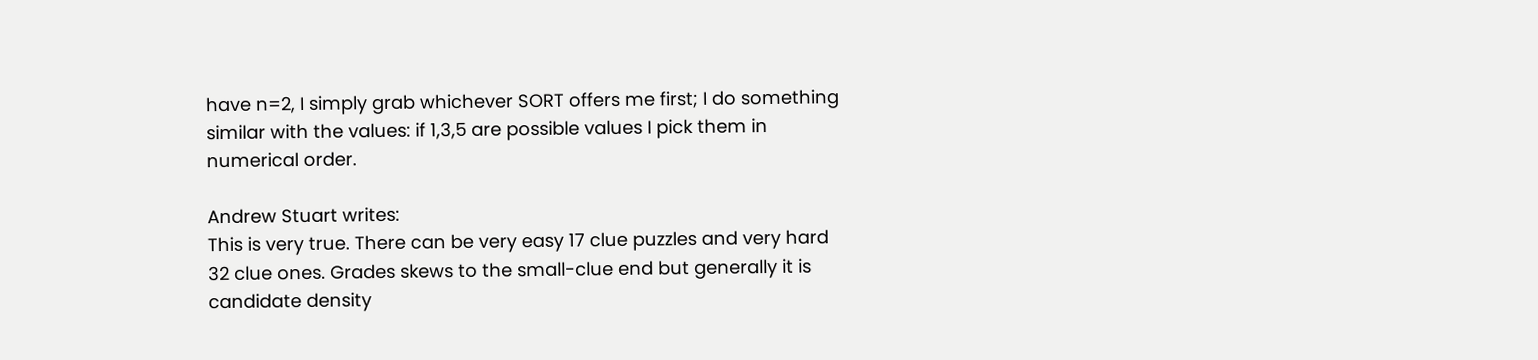have n=2, I simply grab whichever SORT offers me first; I do something similar with the values: if 1,3,5 are possible values I pick them in numerical order.

Andrew Stuart writes:
This is very true. There can be very easy 17 clue puzzles and very hard 32 clue ones. Grades skews to the small-clue end but generally it is candidate density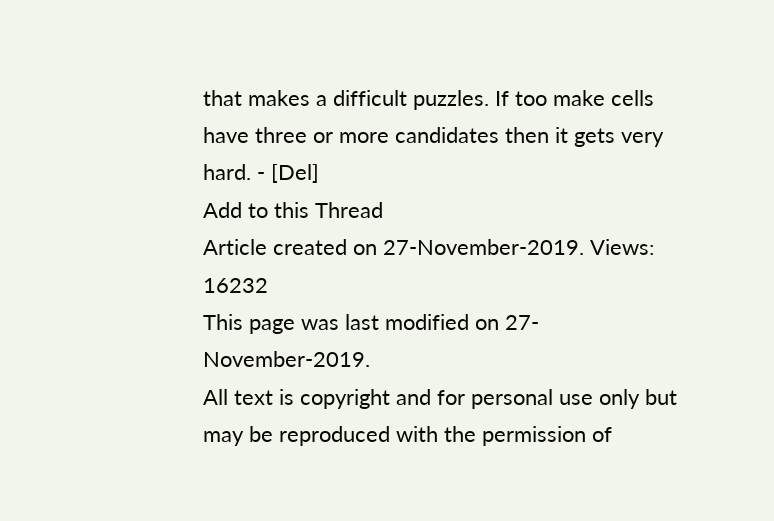that makes a difficult puzzles. If too make cells have three or more candidates then it gets very hard. - [Del]
Add to this Thread
Article created on 27-November-2019. Views: 16232
This page was last modified on 27-November-2019.
All text is copyright and for personal use only but may be reproduced with the permission of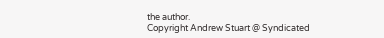the author.
Copyright Andrew Stuart @ Syndicated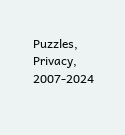Puzzles, Privacy, 2007-2024